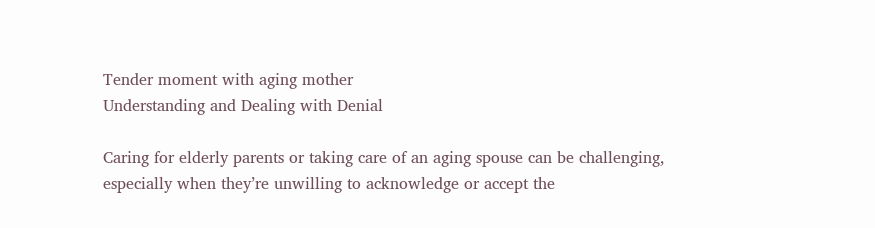Tender moment with aging mother
Understanding and Dealing with Denial

Caring for elderly parents or taking care of an aging spouse can be challenging, especially when they’re unwilling to acknowledge or accept the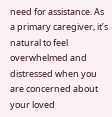need for assistance. As a primary caregiver, it’s natural to feel overwhelmed and distressed when you are concerned about your loved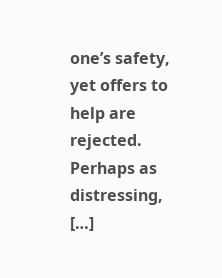one’s safety, yet offers to help are rejected. Perhaps as distressing, […]